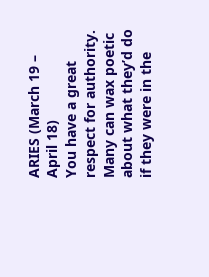ARIES (March 19 – April 18)
You have a great respect for authority. Many can wax poetic about what they’d do if they were in the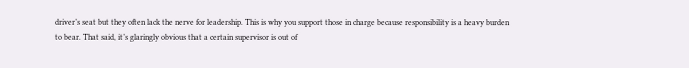driver’s seat but they often lack the nerve for leadership. This is why you support those in charge because responsibility is a heavy burden to bear. That said, it’s glaringly obvious that a certain supervisor is out of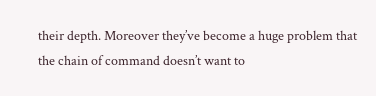their depth. Moreover they’ve become a huge problem that the chain of command doesn’t want to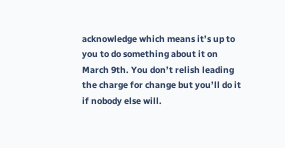acknowledge which means it’s up to you to do something about it on March 9th. You don’t relish leading the charge for change but you’ll do it if nobody else will.